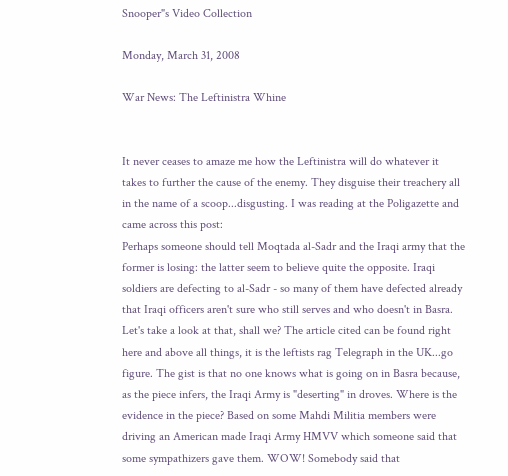Snooper"s Video Collection

Monday, March 31, 2008

War News: The Leftinistra Whine


It never ceases to amaze me how the Leftinistra will do whatever it takes to further the cause of the enemy. They disguise their treachery all in the name of a scoop...disgusting. I was reading at the Poligazette and came across this post:
Perhaps someone should tell Moqtada al-Sadr and the Iraqi army that the former is losing: the latter seem to believe quite the opposite. Iraqi soldiers are defecting to al-Sadr - so many of them have defected already that Iraqi officers aren't sure who still serves and who doesn't in Basra.
Let's take a look at that, shall we? The article cited can be found right here and above all things, it is the leftists rag Telegraph in the UK...go figure. The gist is that no one knows what is going on in Basra because, as the piece infers, the Iraqi Army is "deserting" in droves. Where is the evidence in the piece? Based on some Mahdi Militia members were driving an American made Iraqi Army HMVV which someone said that some sympathizers gave them. WOW! Somebody said that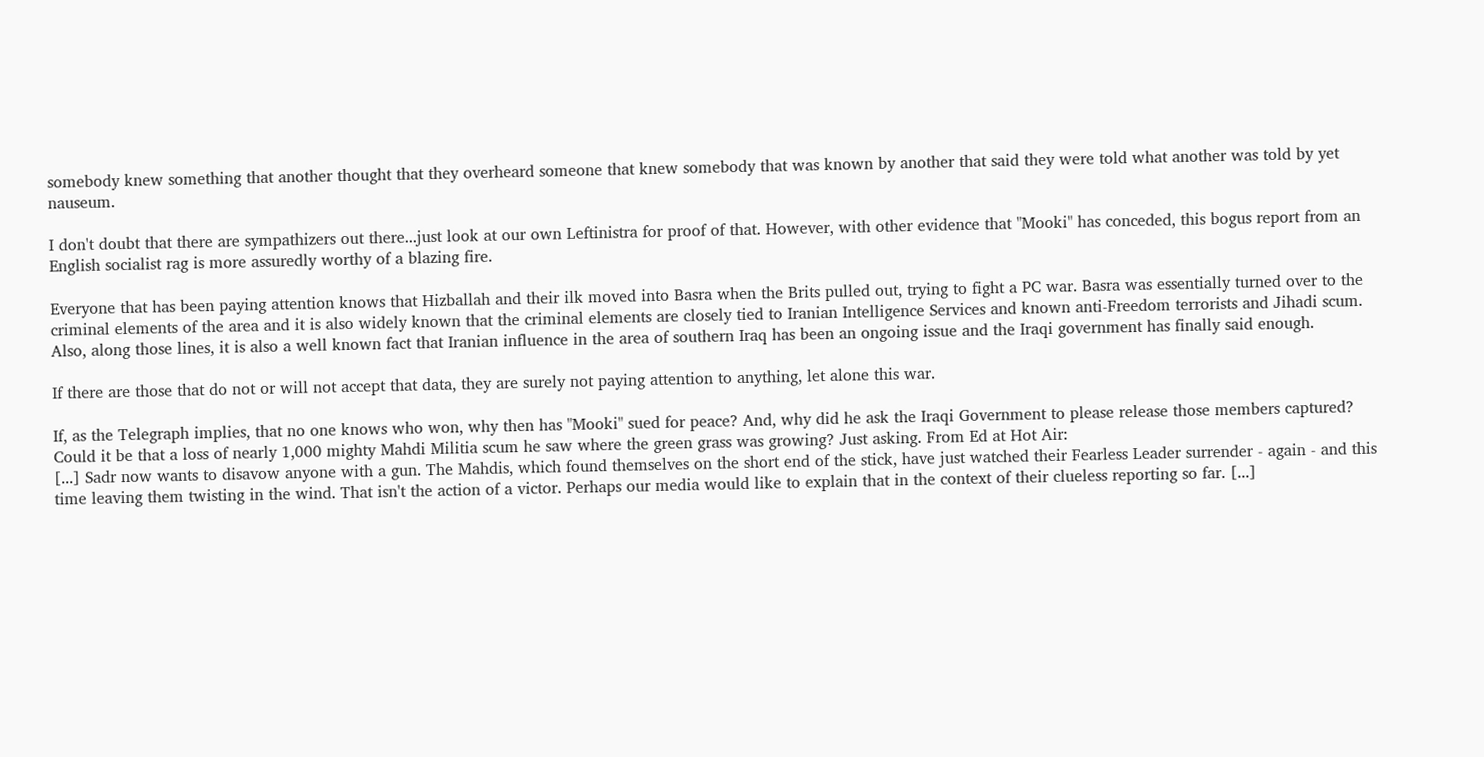somebody knew something that another thought that they overheard someone that knew somebody that was known by another that said they were told what another was told by yet nauseum.

I don't doubt that there are sympathizers out there...just look at our own Leftinistra for proof of that. However, with other evidence that "Mooki" has conceded, this bogus report from an English socialist rag is more assuredly worthy of a blazing fire.

Everyone that has been paying attention knows that Hizballah and their ilk moved into Basra when the Brits pulled out, trying to fight a PC war. Basra was essentially turned over to the criminal elements of the area and it is also widely known that the criminal elements are closely tied to Iranian Intelligence Services and known anti-Freedom terrorists and Jihadi scum. Also, along those lines, it is also a well known fact that Iranian influence in the area of southern Iraq has been an ongoing issue and the Iraqi government has finally said enough.

If there are those that do not or will not accept that data, they are surely not paying attention to anything, let alone this war.

If, as the Telegraph implies, that no one knows who won, why then has "Mooki" sued for peace? And, why did he ask the Iraqi Government to please release those members captured? Could it be that a loss of nearly 1,000 mighty Mahdi Militia scum he saw where the green grass was growing? Just asking. From Ed at Hot Air:
[...] Sadr now wants to disavow anyone with a gun. The Mahdis, which found themselves on the short end of the stick, have just watched their Fearless Leader surrender - again - and this time leaving them twisting in the wind. That isn't the action of a victor. Perhaps our media would like to explain that in the context of their clueless reporting so far. [...]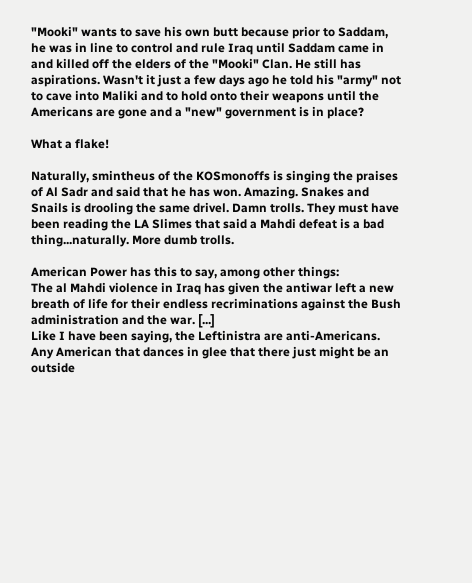"Mooki" wants to save his own butt because prior to Saddam, he was in line to control and rule Iraq until Saddam came in and killed off the elders of the "Mooki" Clan. He still has aspirations. Wasn't it just a few days ago he told his "army" not to cave into Maliki and to hold onto their weapons until the Americans are gone and a "new" government is in place?

What a flake!

Naturally, smintheus of the KOSmonoffs is singing the praises of Al Sadr and said that he has won. Amazing. Snakes and Snails is drooling the same drivel. Damn trolls. They must have been reading the LA Slimes that said a Mahdi defeat is a bad thing...naturally. More dumb trolls.

American Power has this to say, among other things:
The al Mahdi violence in Iraq has given the antiwar left a new breath of life for their endless recriminations against the Bush administration and the war. [...]
Like I have been saying, the Leftinistra are anti-Americans. Any American that dances in glee that there just might be an outside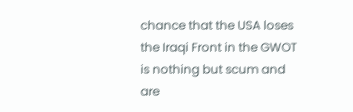chance that the USA loses the Iraqi Front in the GWOT is nothing but scum and are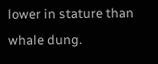lower in stature than whale dung.